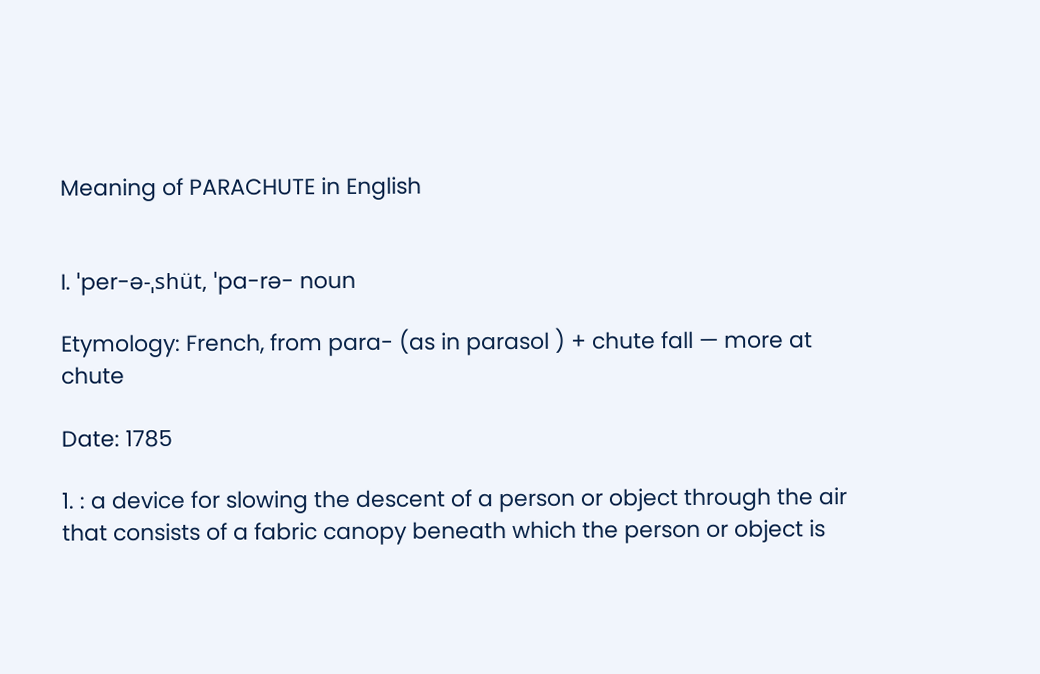Meaning of PARACHUTE in English


I. ˈper-ə-ˌshüt, ˈpa-rə- noun

Etymology: French, from para- (as in parasol ) + chute fall — more at chute

Date: 1785

1. : a device for slowing the descent of a person or object through the air that consists of a fabric canopy beneath which the person or object is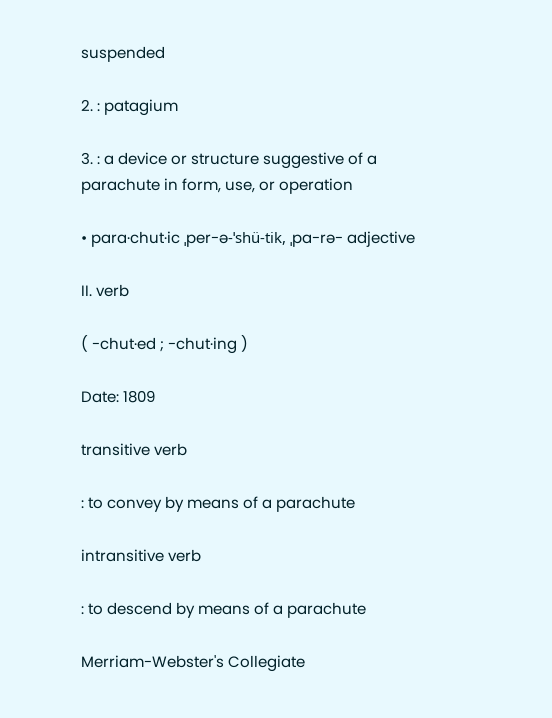suspended

2. : patagium

3. : a device or structure suggestive of a parachute in form, use, or operation

• para·chut·ic ˌper-ə-ˈshü-tik, ˌpa-rə- adjective

II. verb

( -chut·ed ; -chut·ing )

Date: 1809

transitive verb

: to convey by means of a parachute

intransitive verb

: to descend by means of a parachute

Merriam-Webster's Collegiate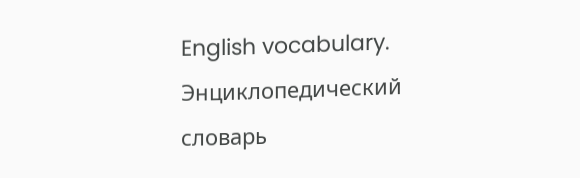English vocabulary.      Энциклопедический словарь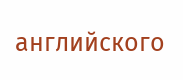английского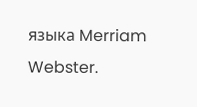языка Merriam Webster.